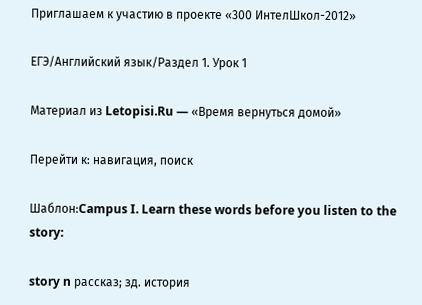Приглашаем к участию в проекте «300 ИнтелШкол-2012»

ЕГЭ/Английский язык/Раздел 1. Урок 1

Материал из Letopisi.Ru — «Время вернуться домой»

Перейти к: навигация, поиск

Шаблон:Campus I. Learn these words before you listen to the story:

story n рассказ; зд. история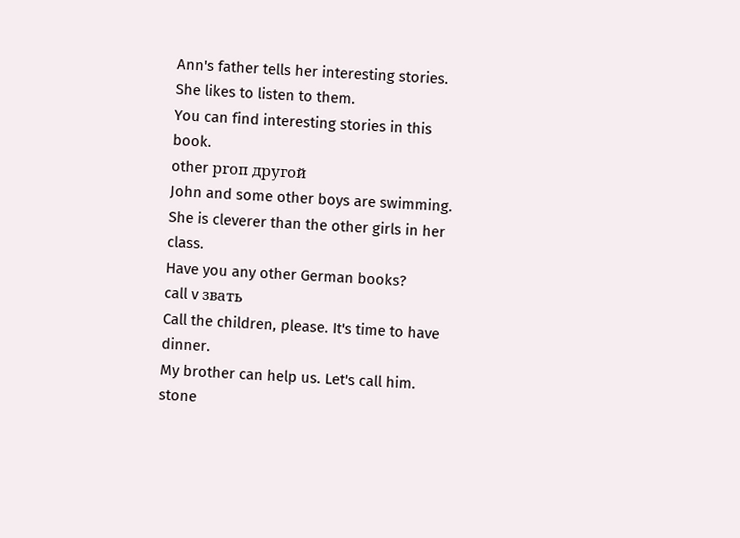Ann's father tells her interesting stories. She likes to listen to them.
You can find interesting stories in this book.
other рrоп другой
John and some other boys are swimming.
She is cleverer than the other girls in her class.
Have you any other German books?
call v звать
Call the children, please. It's time to have dinner.
My brother can help us. Let's call him.
stone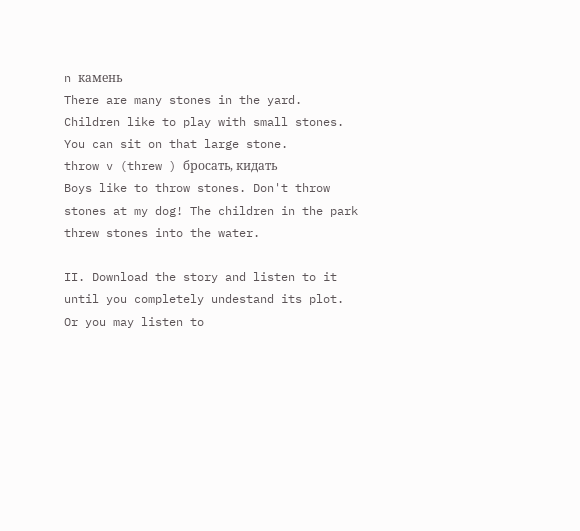n камень
There are many stones in the yard.
Children like to play with small stones. You can sit on that large stone.
throw v (threw ) бросать, кидать
Boys like to throw stones. Don't throw stones at my dog! The children in the park threw stones into the water.

II. Download the story and listen to it until you completely undestand its plot. Or you may listen to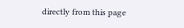directly from this page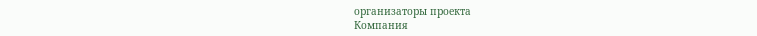организаторы проекта
Компания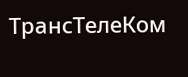ТрансТелеКом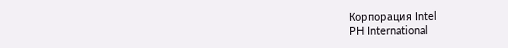Корпорация Intel
PH International